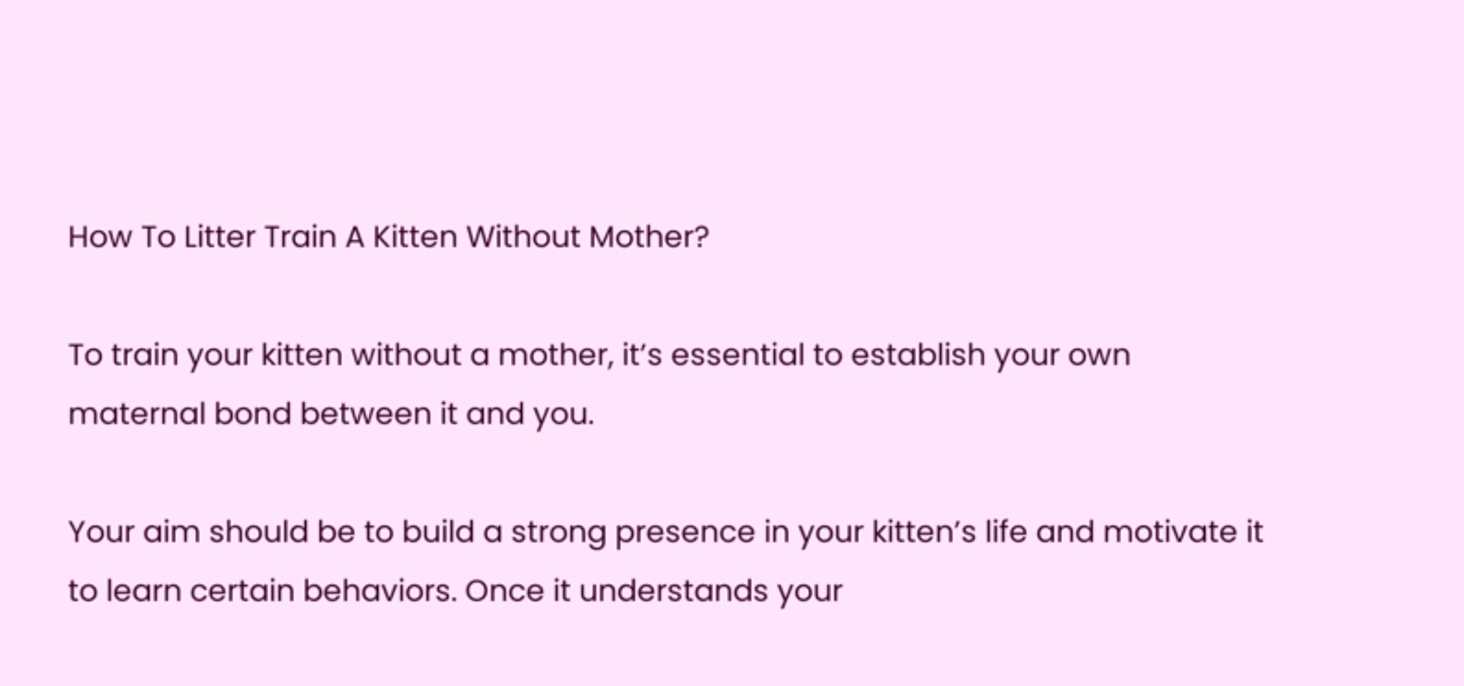How To Litter Train A Kitten Without Mother?

To train your kitten without a mother, it’s essential to establish your own maternal bond between it and you.

Your aim should be to build a strong presence in your kitten’s life and motivate it to learn certain behaviors. Once it understands your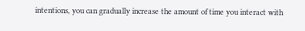intentions, you can gradually increase the amount of time you interact with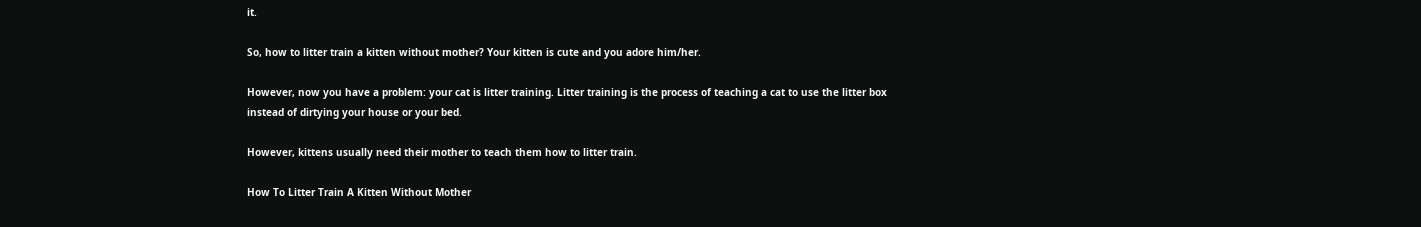it.

So, how to litter train a kitten without mother? Your kitten is cute and you adore him/her.

However, now you have a problem: your cat is litter training. Litter training is the process of teaching a cat to use the litter box instead of dirtying your house or your bed.

However, kittens usually need their mother to teach them how to litter train.

How To Litter Train A Kitten Without Mother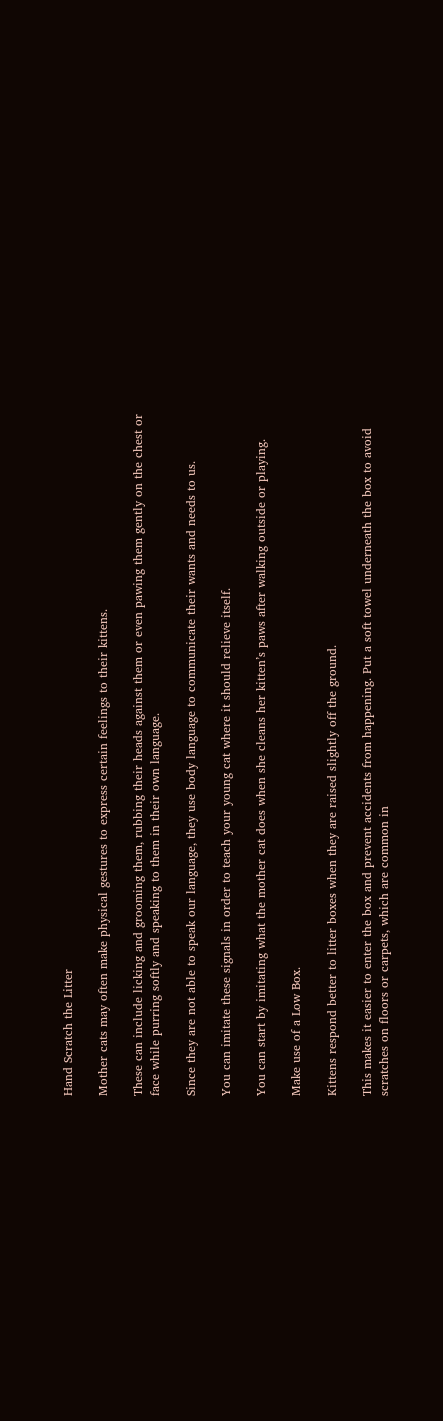Hand Scratch the Litter

Mother cats may often make physical gestures to express certain feelings to their kittens.

These can include licking and grooming them, rubbing their heads against them or even pawing them gently on the chest or face while purring softly and speaking to them in their own language.

Since they are not able to speak our language, they use body language to communicate their wants and needs to us.

You can imitate these signals in order to teach your young cat where it should relieve itself.

You can start by imitating what the mother cat does when she cleans her kitten’s paws after walking outside or playing.

Make use of a Low Box.

Kittens respond better to litter boxes when they are raised slightly off the ground.

This makes it easier to enter the box and prevent accidents from happening. Put a soft towel underneath the box to avoid scratches on floors or carpets, which are common in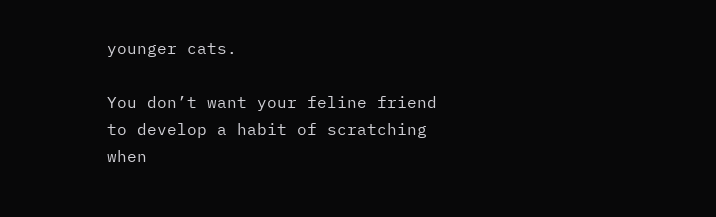younger cats.

You don’t want your feline friend to develop a habit of scratching when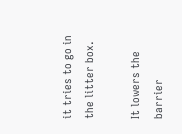it tries to go in the litter box.

It lowers the barrier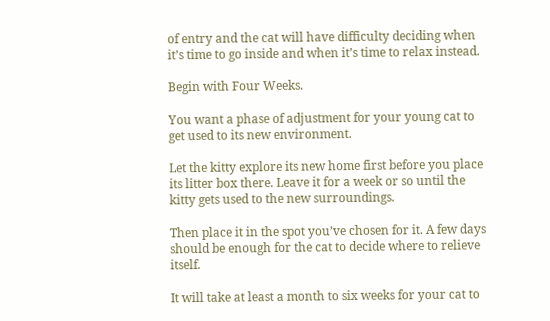of entry and the cat will have difficulty deciding when it’s time to go inside and when it’s time to relax instead.

Begin with Four Weeks.

You want a phase of adjustment for your young cat to get used to its new environment.

Let the kitty explore its new home first before you place its litter box there. Leave it for a week or so until the kitty gets used to the new surroundings.

Then place it in the spot you’ve chosen for it. A few days should be enough for the cat to decide where to relieve itself.

It will take at least a month to six weeks for your cat to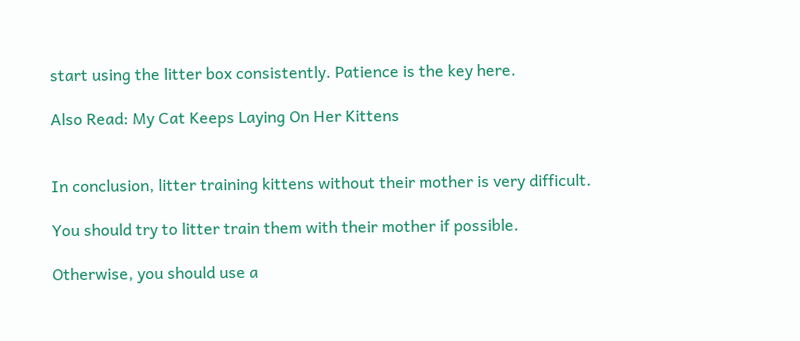start using the litter box consistently. Patience is the key here.

Also Read: My Cat Keeps Laying On Her Kittens


In conclusion, litter training kittens without their mother is very difficult.

You should try to litter train them with their mother if possible.

Otherwise, you should use a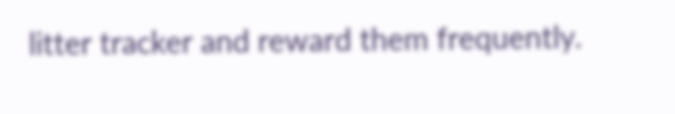litter tracker and reward them frequently.